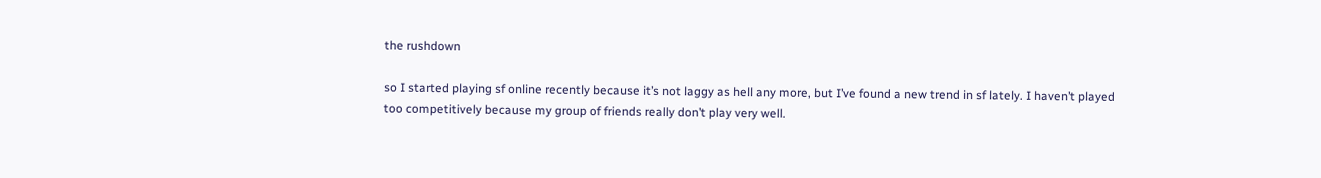the rushdown

so I started playing sf online recently because it’s not laggy as hell any more, but I’ve found a new trend in sf lately. I haven’t played too competitively because my group of friends really don’t play very well.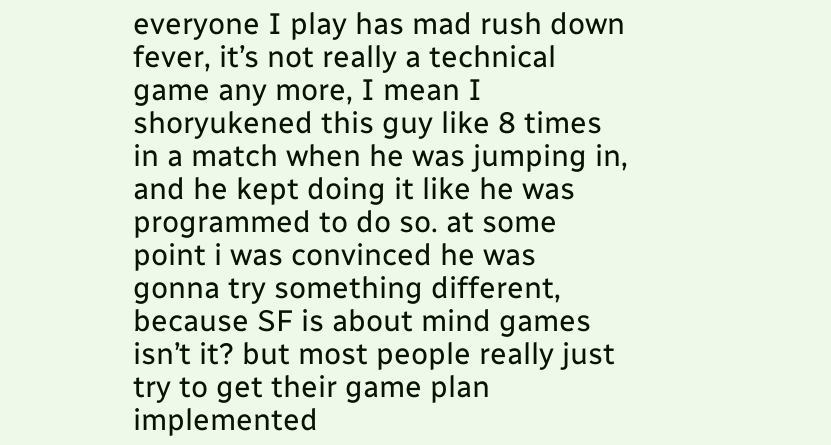everyone I play has mad rush down fever, it’s not really a technical game any more, I mean I shoryukened this guy like 8 times in a match when he was jumping in, and he kept doing it like he was programmed to do so. at some point i was convinced he was gonna try something different, because SF is about mind games isn’t it? but most people really just try to get their game plan implemented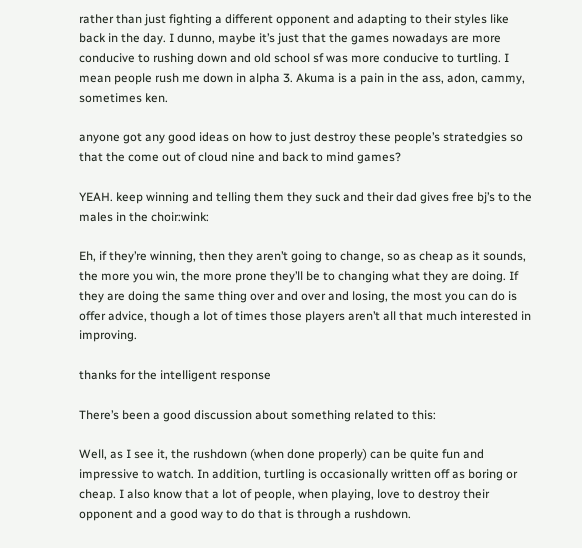rather than just fighting a different opponent and adapting to their styles like back in the day. I dunno, maybe it’s just that the games nowadays are more conducive to rushing down and old school sf was more conducive to turtling. I mean people rush me down in alpha 3. Akuma is a pain in the ass, adon, cammy, sometimes ken.

anyone got any good ideas on how to just destroy these people’s stratedgies so that the come out of cloud nine and back to mind games?

YEAH. keep winning and telling them they suck and their dad gives free bj’s to the males in the choir:wink:

Eh, if they’re winning, then they aren’t going to change, so as cheap as it sounds, the more you win, the more prone they’ll be to changing what they are doing. If they are doing the same thing over and over and losing, the most you can do is offer advice, though a lot of times those players aren’t all that much interested in improving.

thanks for the intelligent response

There’s been a good discussion about something related to this:

Well, as I see it, the rushdown (when done properly) can be quite fun and impressive to watch. In addition, turtling is occasionally written off as boring or cheap. I also know that a lot of people, when playing, love to destroy their opponent and a good way to do that is through a rushdown.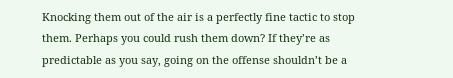Knocking them out of the air is a perfectly fine tactic to stop them. Perhaps you could rush them down? If they’re as predictable as you say, going on the offense shouldn’t be a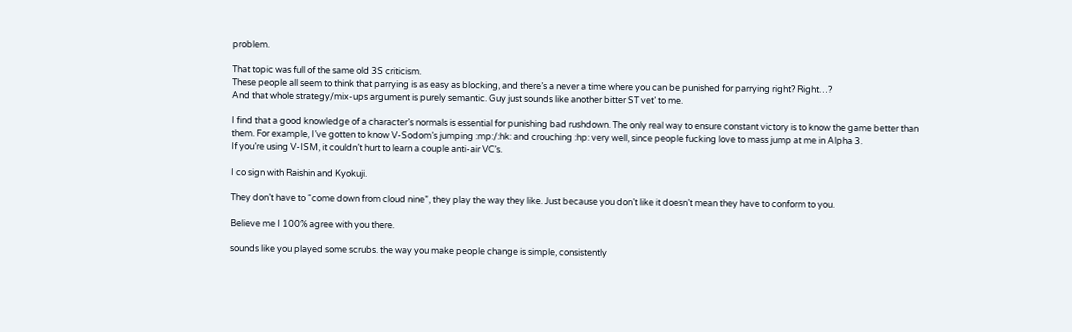problem.

That topic was full of the same old 3S criticism.
These people all seem to think that parrying is as easy as blocking, and there’s a never a time where you can be punished for parrying right? Right…?
And that whole strategy/mix-ups argument is purely semantic. Guy just sounds like another bitter ST vet’ to me.

I find that a good knowledge of a character’s normals is essential for punishing bad rushdown. The only real way to ensure constant victory is to know the game better than them. For example, I’ve gotten to know V-Sodom’s jumping :mp:/:hk: and crouching :hp: very well, since people fucking love to mass jump at me in Alpha 3.
If you’re using V-ISM, it couldn’t hurt to learn a couple anti-air VC’s.

I co sign with Raishin and Kyokuji.

They don’t have to “come down from cloud nine”, they play the way they like. Just because you don’t like it doesn’t mean they have to conform to you.

Believe me I 100% agree with you there.

sounds like you played some scrubs. the way you make people change is simple, consistently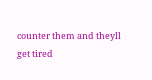counter them and theyll get tired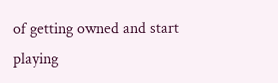of getting owned and start playing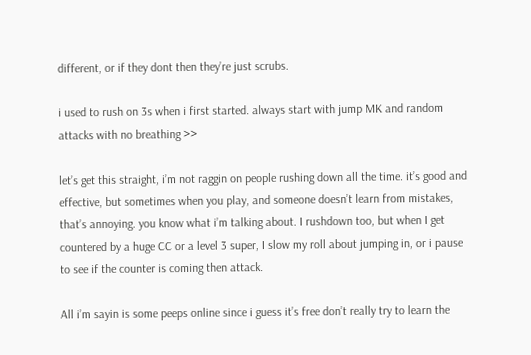different, or if they dont then they’re just scrubs.

i used to rush on 3s when i first started. always start with jump MK and random attacks with no breathing >>

let’s get this straight, i’m not raggin on people rushing down all the time. it’s good and effective, but sometimes when you play, and someone doesn’t learn from mistakes, that’s annoying. you know what i’m talking about. I rushdown too, but when I get countered by a huge CC or a level 3 super, I slow my roll about jumping in, or i pause to see if the counter is coming then attack.

All i’m sayin is some peeps online since i guess it’s free don’t really try to learn the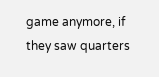game anymore, if they saw quarters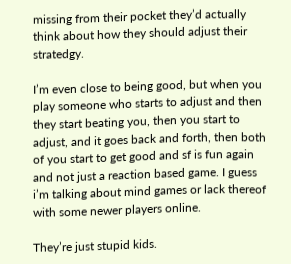missing from their pocket they’d actually think about how they should adjust their stratedgy.

I’m even close to being good, but when you play someone who starts to adjust and then they start beating you, then you start to adjust, and it goes back and forth, then both of you start to get good and sf is fun again and not just a reaction based game. I guess i’m talking about mind games or lack thereof with some newer players online.

They’re just stupid kids.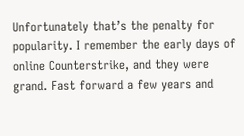Unfortunately that’s the penalty for popularity. I remember the early days of online Counterstrike, and they were grand. Fast forward a few years and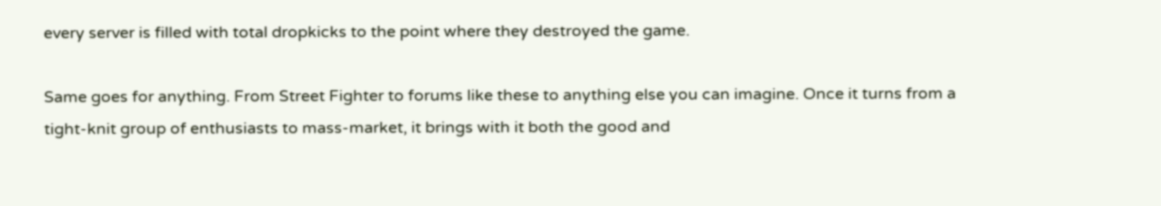every server is filled with total dropkicks to the point where they destroyed the game.

Same goes for anything. From Street Fighter to forums like these to anything else you can imagine. Once it turns from a tight-knit group of enthusiasts to mass-market, it brings with it both the good and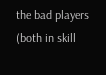the bad players (both in skill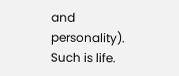and personality). Such is life.